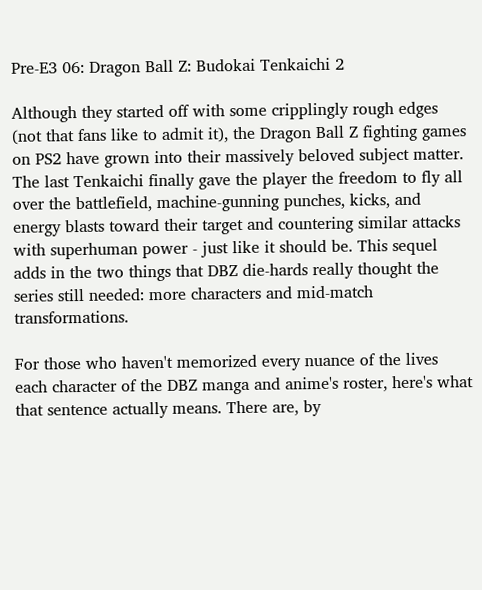Pre-E3 06: Dragon Ball Z: Budokai Tenkaichi 2

Although they started off with some cripplingly rough edges (not that fans like to admit it), the Dragon Ball Z fighting games on PS2 have grown into their massively beloved subject matter. The last Tenkaichi finally gave the player the freedom to fly all over the battlefield, machine-gunning punches, kicks, and energy blasts toward their target and countering similar attacks with superhuman power - just like it should be. This sequel adds in the two things that DBZ die-hards really thought the series still needed: more characters and mid-match transformations.

For those who haven't memorized every nuance of the lives each character of the DBZ manga and anime's roster, here's what that sentence actually means. There are, by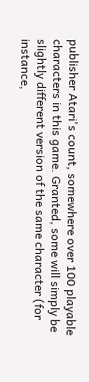publisher Atari's count, somewhere over 100 playable characters in this game. Granted, some will simply be slightly different version of the same character (for instance,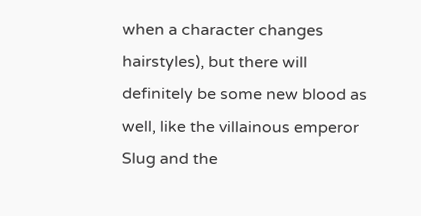when a character changes hairstyles), but there will definitely be some new blood as well, like the villainous emperor Slug and the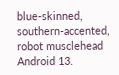blue-skinned, southern-accented, robot musclehead Android 13.